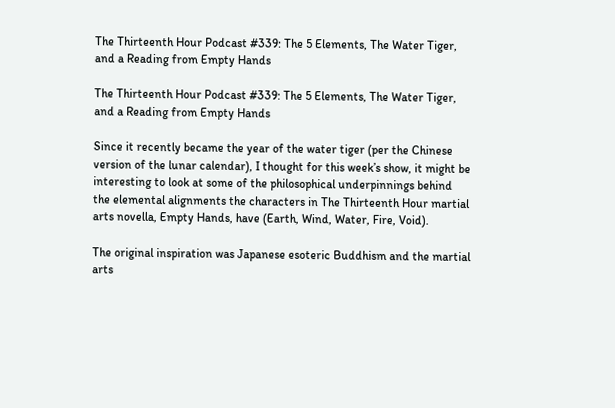The Thirteenth Hour Podcast #339: The 5 Elements, The Water Tiger, and a Reading from Empty Hands

The Thirteenth Hour Podcast #339: The 5 Elements, The Water Tiger, and a Reading from Empty Hands

Since it recently became the year of the water tiger (per the Chinese version of the lunar calendar), I thought for this week’s show, it might be interesting to look at some of the philosophical underpinnings behind the elemental alignments the characters in The Thirteenth Hour martial arts novella, Empty Hands, have (Earth, Wind, Water, Fire, Void).

The original inspiration was Japanese esoteric Buddhism and the martial arts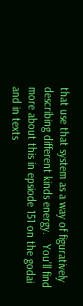that use that system as a way of figuratively describing different kinds energy.   You’ll find more about this in epsiode 151 on the godai and in texts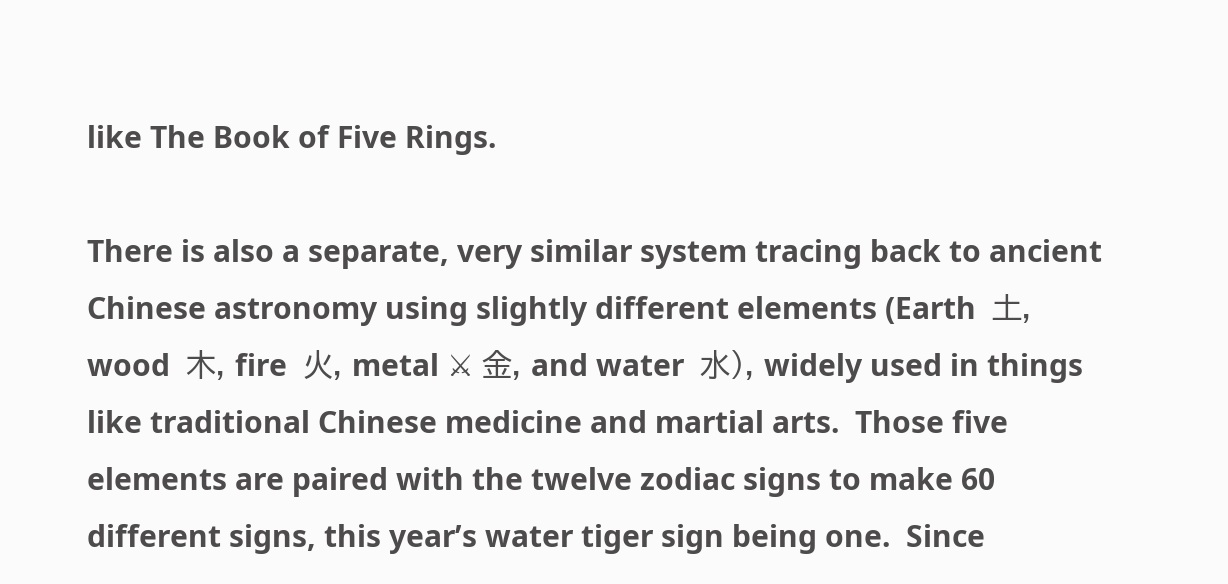like The Book of Five Rings.

There is also a separate, very similar system tracing back to ancient Chinese astronomy using slightly different elements (Earth  土, wood  木, fire  火, metal ⚔ 金, and water  水), widely used in things like traditional Chinese medicine and martial arts.  Those five elements are paired with the twelve zodiac signs to make 60 different signs, this year’s water tiger sign being one.  Since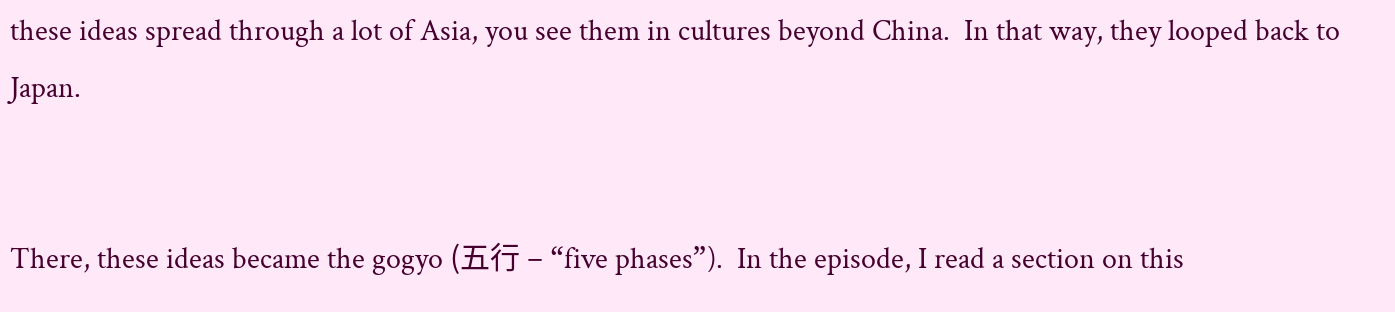these ideas spread through a lot of Asia, you see them in cultures beyond China.  In that way, they looped back to Japan.


There, these ideas became the gogyo (五行 – “five phases”).  In the episode, I read a section on this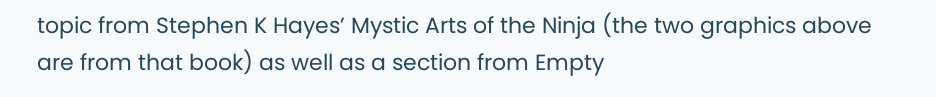topic from Stephen K Hayes’ Mystic Arts of the Ninja (the two graphics above are from that book) as well as a section from Empty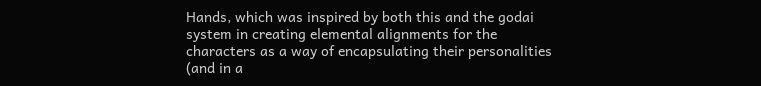Hands, which was inspired by both this and the godai system in creating elemental alignments for the characters as a way of encapsulating their personalities (and in a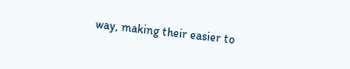way, making their easier to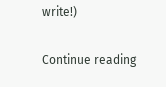write!)

Continue reading